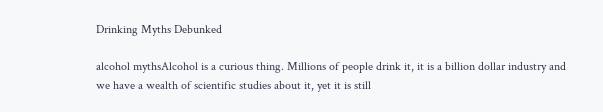Drinking Myths Debunked

alcohol mythsAlcohol is a curious thing. Millions of people drink it, it is a billion dollar industry and we have a wealth of scientific studies about it, yet it is still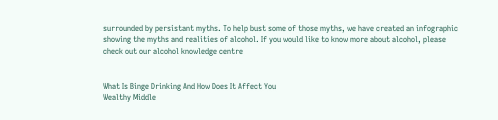surrounded by persistant myths. To help bust some of those myths, we have created an infographic showing the myths and realities of alcohol. If you would like to know more about alcohol, please check out our alcohol knowledge centre


What Is Binge Drinking And How Does It Affect You
Wealthy Middle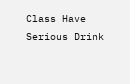Class Have Serious Drink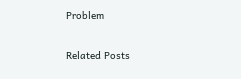Problem

Related Posts